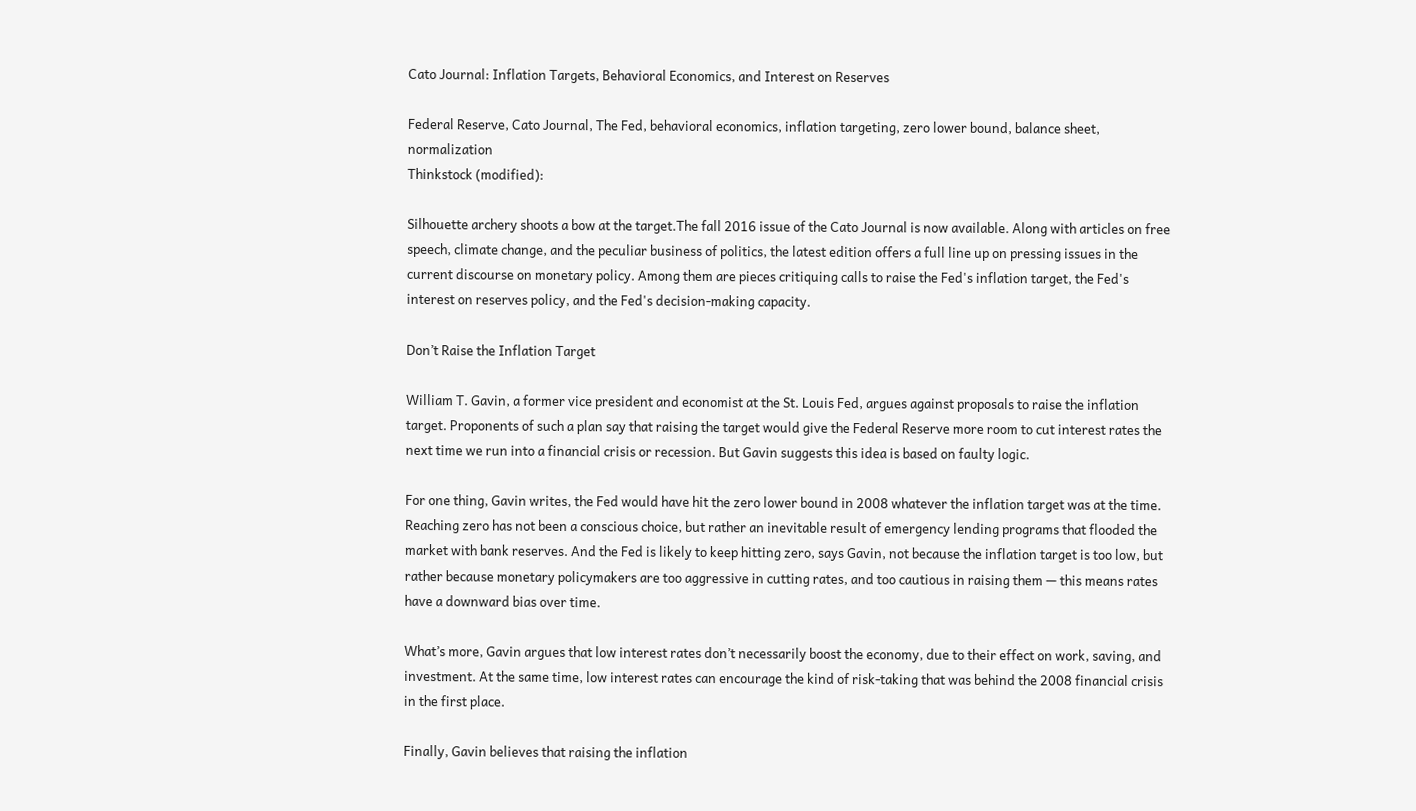Cato Journal: Inflation Targets, Behavioral Economics, and Interest on Reserves

Federal Reserve, Cato Journal, The Fed, behavioral economics, inflation targeting, zero lower bound, balance sheet, normalization
Thinkstock (modified):

Silhouette archery shoots a bow at the target.The fall 2016 issue of the Cato Journal is now available. Along with articles on free speech, climate change, and the peculiar business of politics, the latest edition offers a full line up on pressing issues in the current discourse on monetary policy. Among them are pieces critiquing calls to raise the Fed's inflation target, the Fed's interest on reserves policy, and the Fed's decision-making capacity.

Don’t Raise the Inflation Target

William T. Gavin, a former vice president and economist at the St. Louis Fed, argues against proposals to raise the inflation target. Proponents of such a plan say that raising the target would give the Federal Reserve more room to cut interest rates the next time we run into a financial crisis or recession. But Gavin suggests this idea is based on faulty logic.

For one thing, Gavin writes, the Fed would have hit the zero lower bound in 2008 whatever the inflation target was at the time. Reaching zero has not been a conscious choice, but rather an inevitable result of emergency lending programs that flooded the market with bank reserves. And the Fed is likely to keep hitting zero, says Gavin, not because the inflation target is too low, but rather because monetary policymakers are too aggressive in cutting rates, and too cautious in raising them — this means rates have a downward bias over time.

What’s more, Gavin argues that low interest rates don’t necessarily boost the economy, due to their effect on work, saving, and investment. At the same time, low interest rates can encourage the kind of risk-taking that was behind the 2008 financial crisis in the first place.

Finally, Gavin believes that raising the inflation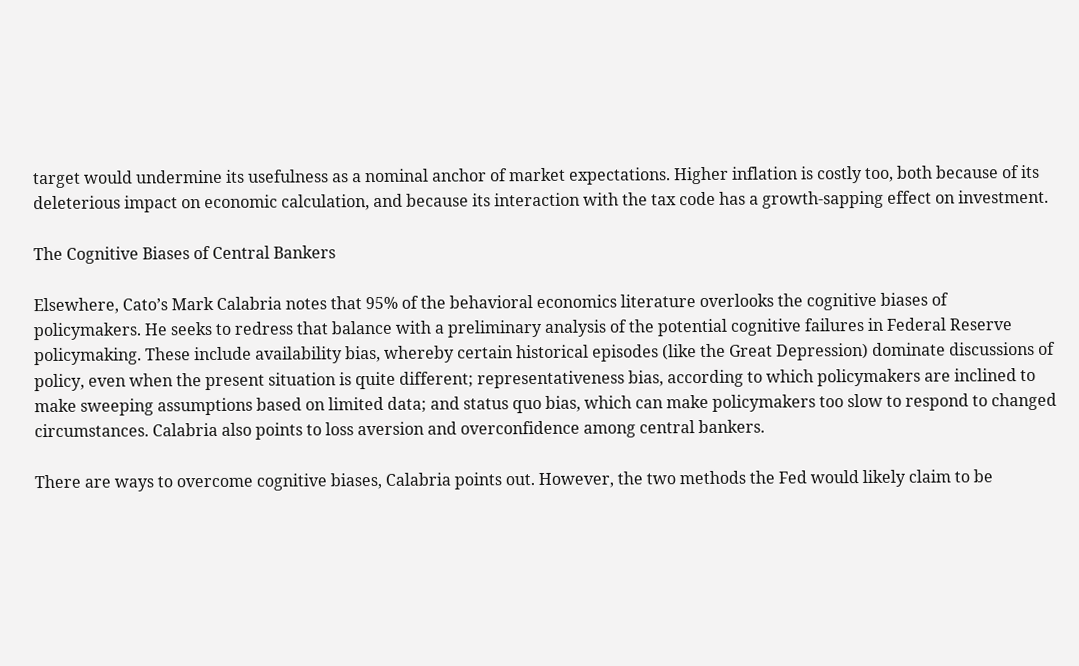target would undermine its usefulness as a nominal anchor of market expectations. Higher inflation is costly too, both because of its deleterious impact on economic calculation, and because its interaction with the tax code has a growth-sapping effect on investment.

The Cognitive Biases of Central Bankers

Elsewhere, Cato’s Mark Calabria notes that 95% of the behavioral economics literature overlooks the cognitive biases of policymakers. He seeks to redress that balance with a preliminary analysis of the potential cognitive failures in Federal Reserve policymaking. These include availability bias, whereby certain historical episodes (like the Great Depression) dominate discussions of policy, even when the present situation is quite different; representativeness bias, according to which policymakers are inclined to make sweeping assumptions based on limited data; and status quo bias, which can make policymakers too slow to respond to changed circumstances. Calabria also points to loss aversion and overconfidence among central bankers.

There are ways to overcome cognitive biases, Calabria points out. However, the two methods the Fed would likely claim to be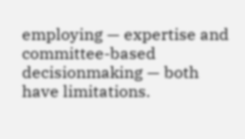employing — expertise and committee-based decisionmaking — both have limitations.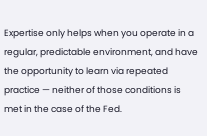Expertise only helps when you operate in a regular, predictable environment, and have the opportunity to learn via repeated practice — neither of those conditions is met in the case of the Fed.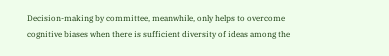Decision-making by committee, meanwhile, only helps to overcome cognitive biases when there is sufficient diversity of ideas among the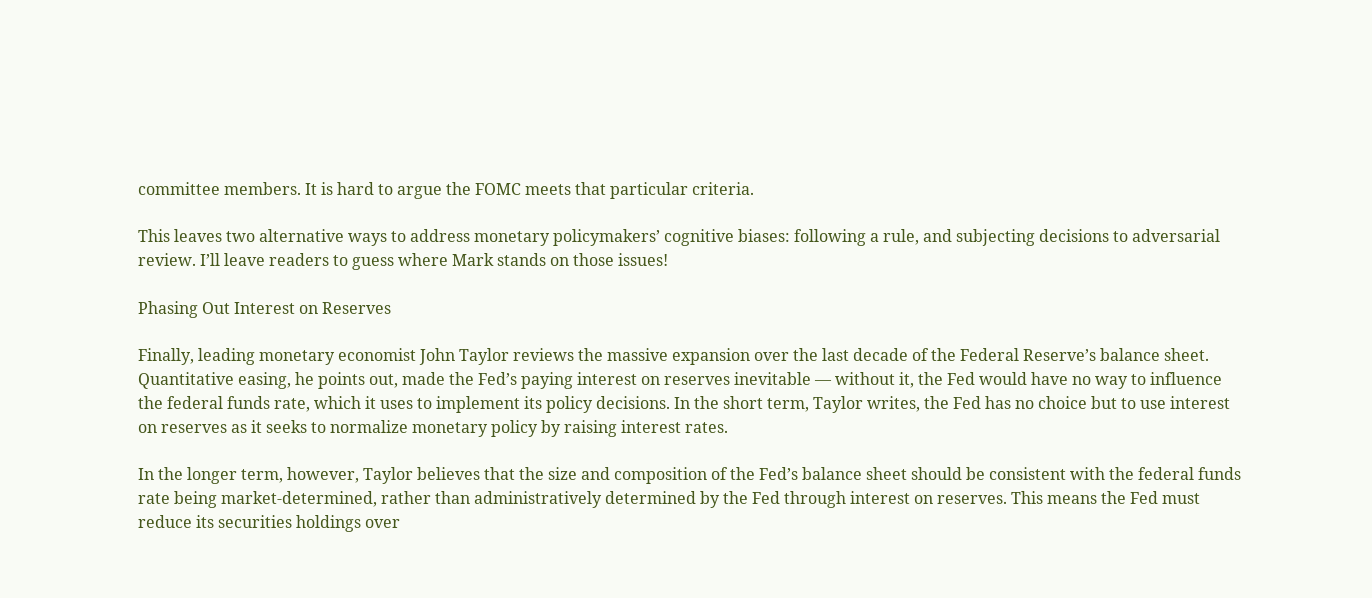committee members. It is hard to argue the FOMC meets that particular criteria.

This leaves two alternative ways to address monetary policymakers’ cognitive biases: following a rule, and subjecting decisions to adversarial review. I’ll leave readers to guess where Mark stands on those issues!

Phasing Out Interest on Reserves

Finally, leading monetary economist John Taylor reviews the massive expansion over the last decade of the Federal Reserve’s balance sheet. Quantitative easing, he points out, made the Fed’s paying interest on reserves inevitable — without it, the Fed would have no way to influence the federal funds rate, which it uses to implement its policy decisions. In the short term, Taylor writes, the Fed has no choice but to use interest on reserves as it seeks to normalize monetary policy by raising interest rates.

In the longer term, however, Taylor believes that the size and composition of the Fed’s balance sheet should be consistent with the federal funds rate being market-determined, rather than administratively determined by the Fed through interest on reserves. This means the Fed must reduce its securities holdings over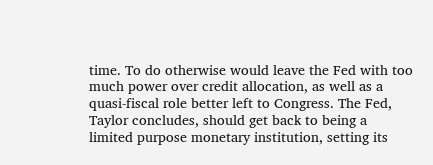time. To do otherwise would leave the Fed with too much power over credit allocation, as well as a quasi-fiscal role better left to Congress. The Fed, Taylor concludes, should get back to being a limited purpose monetary institution, setting its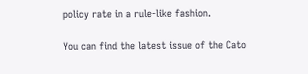policy rate in a rule-like fashion.

You can find the latest issue of the Cato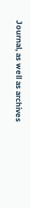Journal, as well as archives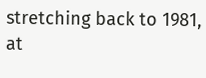stretching back to 1981, at